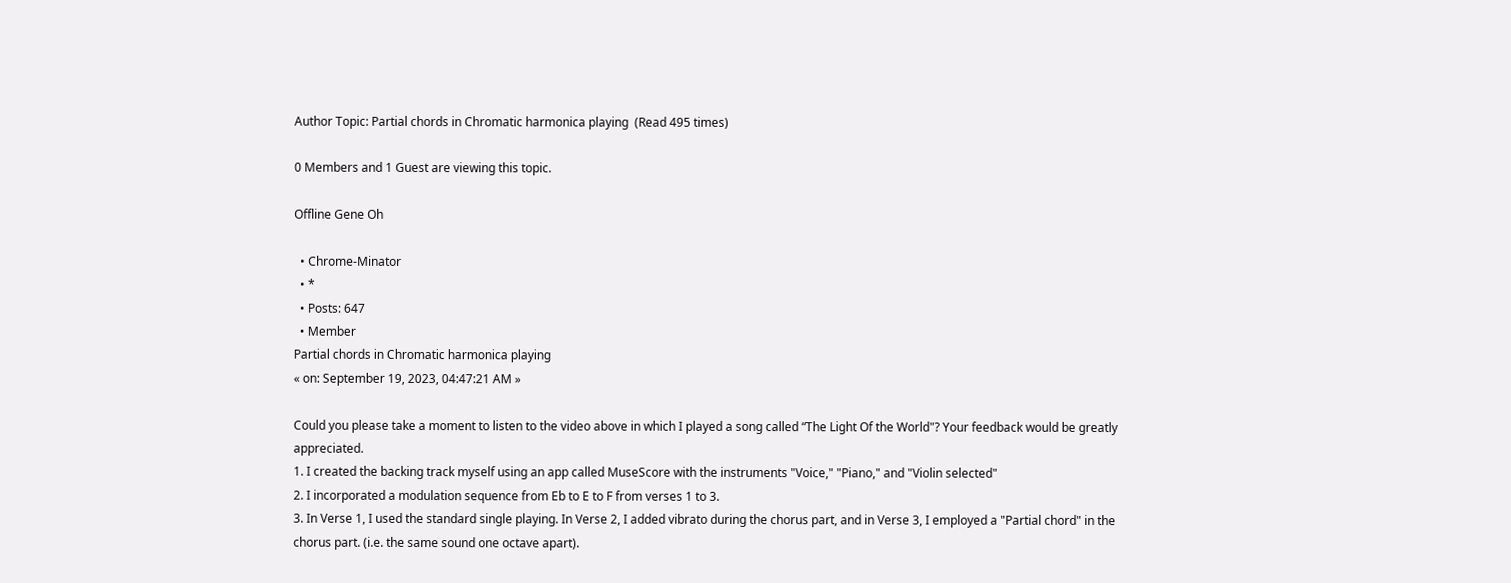Author Topic: Partial chords in Chromatic harmonica playing  (Read 495 times)

0 Members and 1 Guest are viewing this topic.

Offline Gene Oh

  • Chrome-Minator
  • *
  • Posts: 647
  • Member
Partial chords in Chromatic harmonica playing
« on: September 19, 2023, 04:47:21 AM »

Could you please take a moment to listen to the video above in which I played a song called “The Light Of the World"? Your feedback would be greatly appreciated.
1. I created the backing track myself using an app called MuseScore with the instruments "Voice," "Piano," and "Violin selected"
2. I incorporated a modulation sequence from Eb to E to F from verses 1 to 3.
3. In Verse 1, I used the standard single playing. In Verse 2, I added vibrato during the chorus part, and in Verse 3, I employed a "Partial chord" in the chorus part. (i.e. the same sound one octave apart).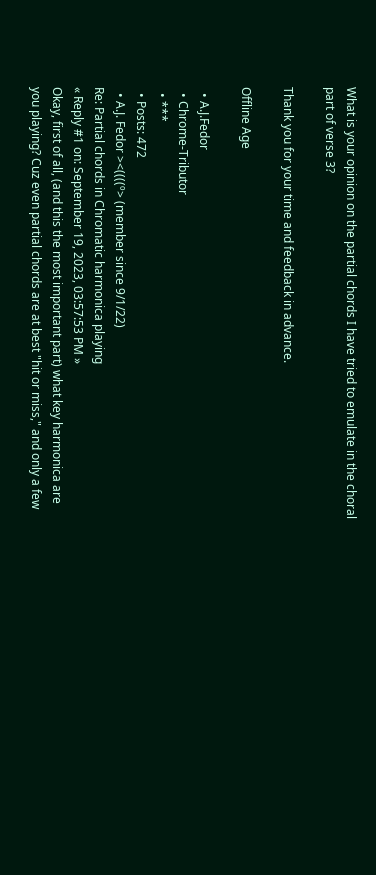What is your opinion on the partial chords I have tried to emulate in the choral part of verse 3?

Thank you for your time and feedback in advance.

Offline Age

  • A.J.Fedor
  • Chrome-Tributor
  • ***
  • Posts: 472
  • A.J. Fedor ><((((º> (member since 9/1/22)
Re: Partial chords in Chromatic harmonica playing
« Reply #1 on: September 19, 2023, 03:57:53 PM »
Okay, first of all, (and this the most important part) what key harmonica are you playing? Cuz even partial chords are at best "hit or miss," and only a few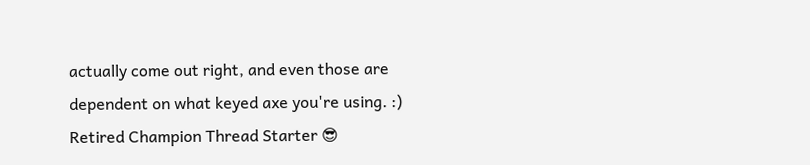actually come out right, and even those are dependent on what keyed axe you're using. :)
Retired Champion Thread Starter 😎